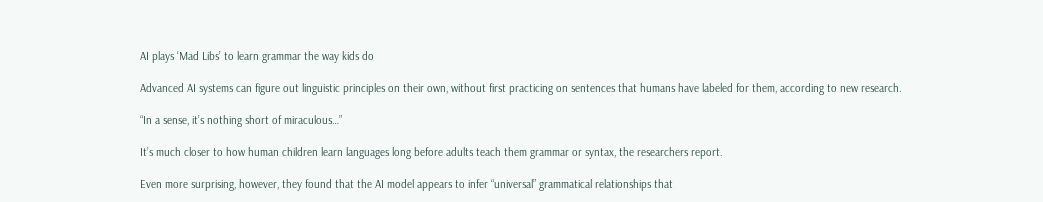AI plays ‘Mad Libs’ to learn grammar the way kids do

Advanced AI systems can figure out linguistic principles on their own, without first practicing on sentences that humans have labeled for them, according to new research.

“In a sense, it’s nothing short of miraculous…”

It’s much closer to how human children learn languages long before adults teach them grammar or syntax, the researchers report.

Even more surprising, however, they found that the AI model appears to infer “universal” grammatical relationships that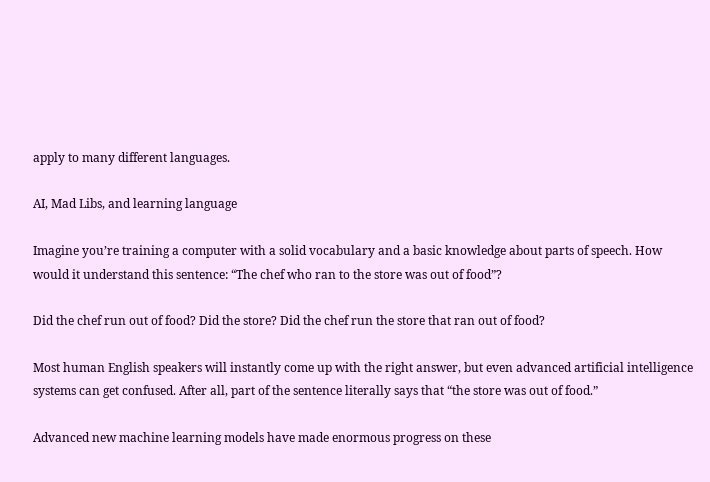apply to many different languages.

AI, Mad Libs, and learning language

Imagine you’re training a computer with a solid vocabulary and a basic knowledge about parts of speech. How would it understand this sentence: “The chef who ran to the store was out of food”?

Did the chef run out of food? Did the store? Did the chef run the store that ran out of food?

Most human English speakers will instantly come up with the right answer, but even advanced artificial intelligence systems can get confused. After all, part of the sentence literally says that “the store was out of food.”

Advanced new machine learning models have made enormous progress on these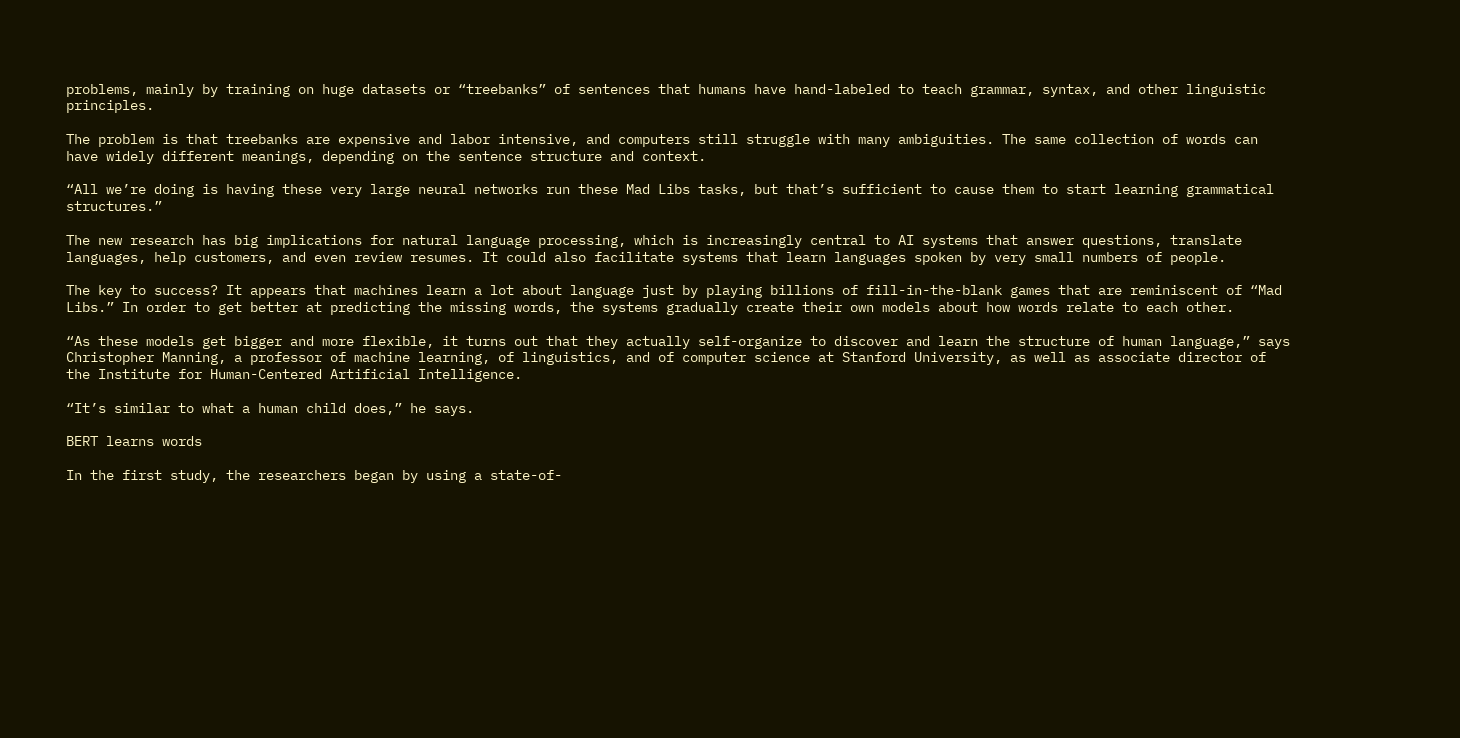problems, mainly by training on huge datasets or “treebanks” of sentences that humans have hand-labeled to teach grammar, syntax, and other linguistic principles.

The problem is that treebanks are expensive and labor intensive, and computers still struggle with many ambiguities. The same collection of words can have widely different meanings, depending on the sentence structure and context.

“All we’re doing is having these very large neural networks run these Mad Libs tasks, but that’s sufficient to cause them to start learning grammatical structures.”

The new research has big implications for natural language processing, which is increasingly central to AI systems that answer questions, translate languages, help customers, and even review resumes. It could also facilitate systems that learn languages spoken by very small numbers of people.

The key to success? It appears that machines learn a lot about language just by playing billions of fill-in-the-blank games that are reminiscent of “Mad Libs.” In order to get better at predicting the missing words, the systems gradually create their own models about how words relate to each other.

“As these models get bigger and more flexible, it turns out that they actually self-organize to discover and learn the structure of human language,” says Christopher Manning, a professor of machine learning, of linguistics, and of computer science at Stanford University, as well as associate director of the Institute for Human-Centered Artificial Intelligence.

“It’s similar to what a human child does,” he says.

BERT learns words

In the first study, the researchers began by using a state-of-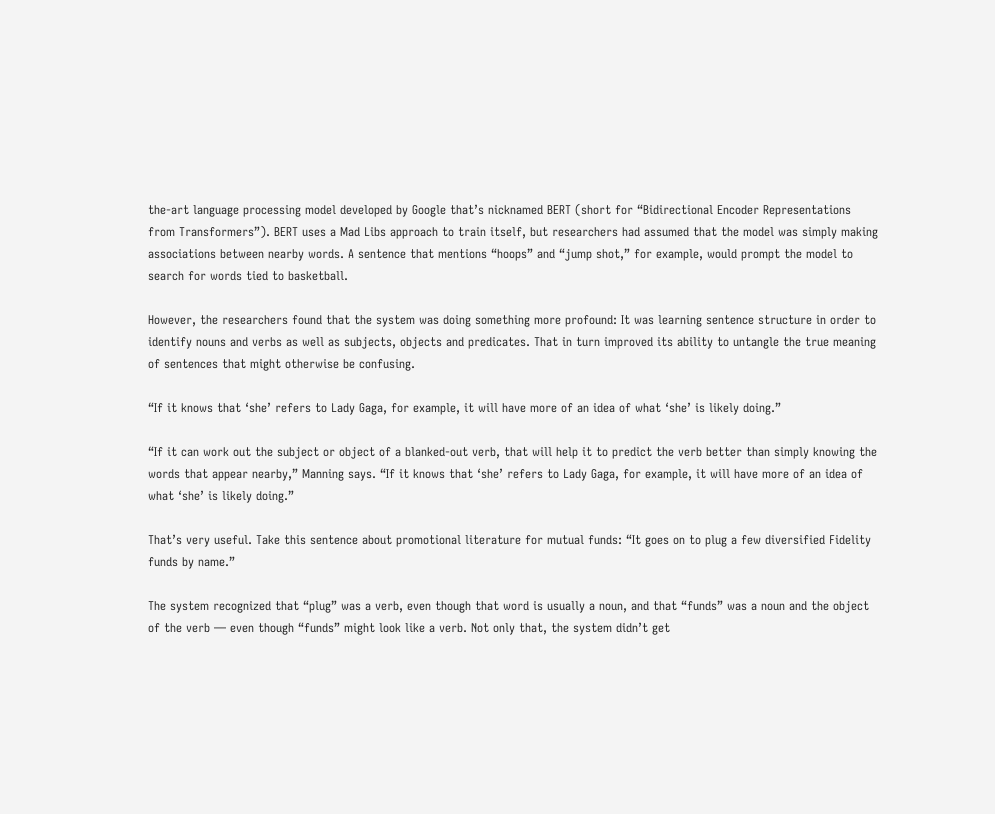the-art language processing model developed by Google that’s nicknamed BERT (short for “Bidirectional Encoder Representations from Transformers”). BERT uses a Mad Libs approach to train itself, but researchers had assumed that the model was simply making associations between nearby words. A sentence that mentions “hoops” and “jump shot,” for example, would prompt the model to search for words tied to basketball.

However, the researchers found that the system was doing something more profound: It was learning sentence structure in order to identify nouns and verbs as well as subjects, objects and predicates. That in turn improved its ability to untangle the true meaning of sentences that might otherwise be confusing.

“If it knows that ‘she’ refers to Lady Gaga, for example, it will have more of an idea of what ‘she’ is likely doing.”

“If it can work out the subject or object of a blanked-out verb, that will help it to predict the verb better than simply knowing the words that appear nearby,” Manning says. “If it knows that ‘she’ refers to Lady Gaga, for example, it will have more of an idea of what ‘she’ is likely doing.”

That’s very useful. Take this sentence about promotional literature for mutual funds: “It goes on to plug a few diversified Fidelity funds by name.”

The system recognized that “plug” was a verb, even though that word is usually a noun, and that “funds” was a noun and the object of the verb — even though “funds” might look like a verb. Not only that, the system didn’t get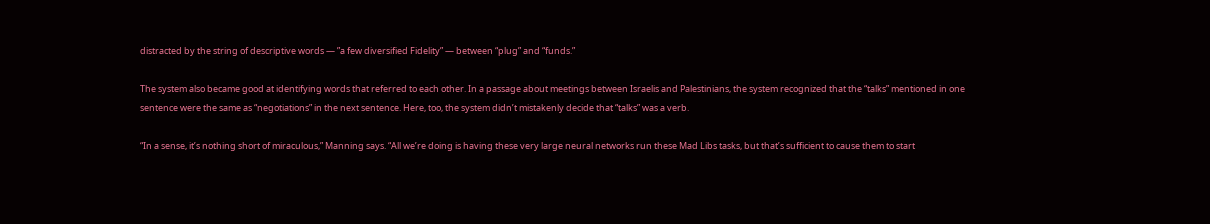distracted by the string of descriptive words — ”a few diversified Fidelity” — between “plug” and “funds.”

The system also became good at identifying words that referred to each other. In a passage about meetings between Israelis and Palestinians, the system recognized that the “talks” mentioned in one sentence were the same as “negotiations” in the next sentence. Here, too, the system didn’t mistakenly decide that “talks” was a verb.

“In a sense, it’s nothing short of miraculous,” Manning says. “All we’re doing is having these very large neural networks run these Mad Libs tasks, but that’s sufficient to cause them to start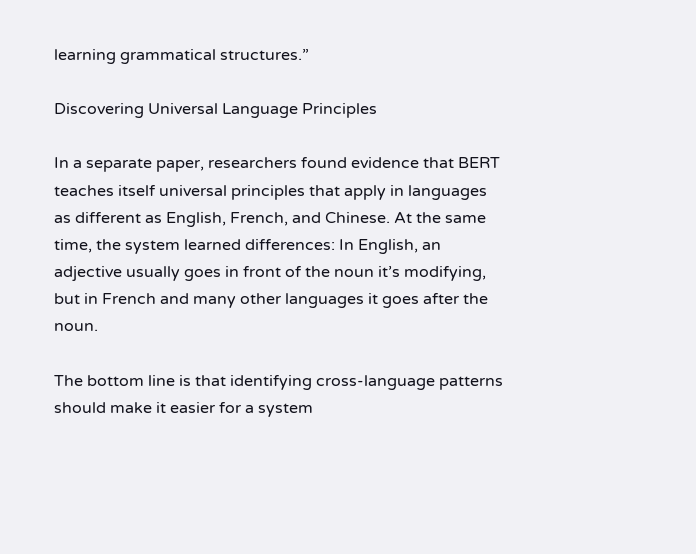learning grammatical structures.”

Discovering Universal Language Principles

In a separate paper, researchers found evidence that BERT teaches itself universal principles that apply in languages as different as English, French, and Chinese. At the same time, the system learned differences: In English, an adjective usually goes in front of the noun it’s modifying, but in French and many other languages it goes after the noun.

The bottom line is that identifying cross-language patterns should make it easier for a system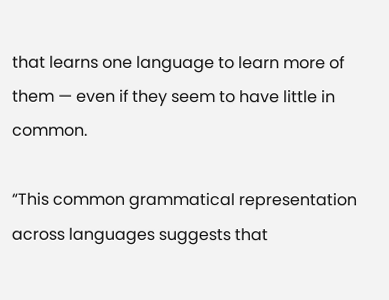that learns one language to learn more of them — even if they seem to have little in common.

“This common grammatical representation across languages suggests that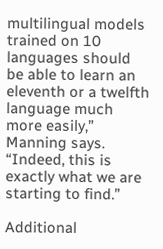multilingual models trained on 10 languages should be able to learn an eleventh or a twelfth language much more easily,” Manning says. “Indeed, this is exactly what we are starting to find.”

Additional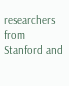researchers from Stanford and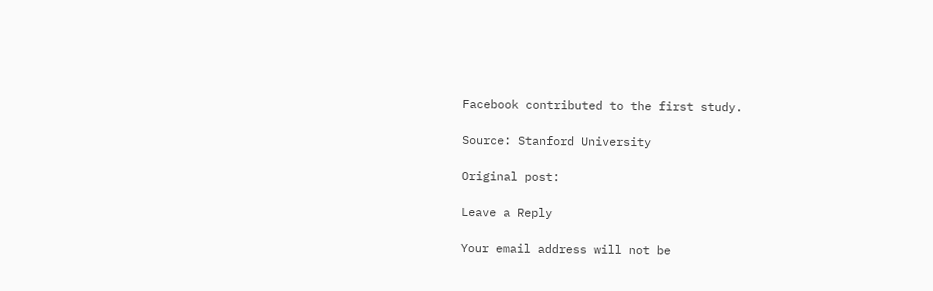Facebook contributed to the first study.

Source: Stanford University

Original post:

Leave a Reply

Your email address will not be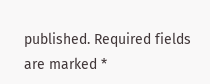published. Required fields are marked *